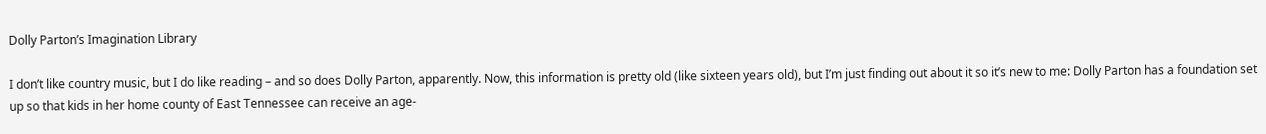Dolly Parton’s Imagination Library

I don’t like country music, but I do like reading – and so does Dolly Parton, apparently. Now, this information is pretty old (like sixteen years old), but I’m just finding out about it so it’s new to me: Dolly Parton has a foundation set up so that kids in her home county of East Tennessee can receive an age-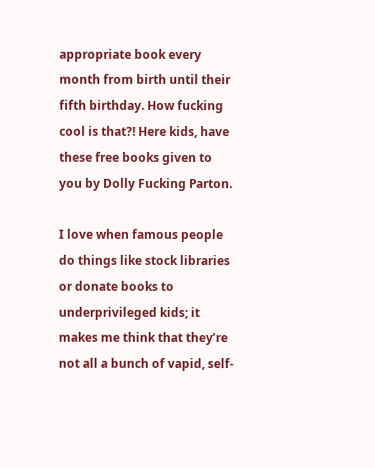appropriate book every month from birth until their fifth birthday. How fucking cool is that?! Here kids, have these free books given to you by Dolly Fucking Parton.

I love when famous people do things like stock libraries or donate books to underprivileged kids; it makes me think that they’re not all a bunch of vapid, self-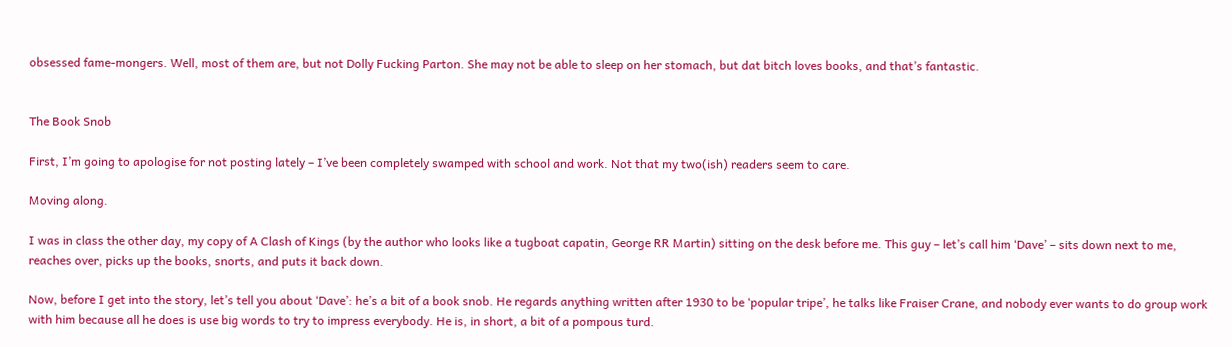obsessed fame-mongers. Well, most of them are, but not Dolly Fucking Parton. She may not be able to sleep on her stomach, but dat bitch loves books, and that’s fantastic.


The Book Snob

First, I’m going to apologise for not posting lately – I’ve been completely swamped with school and work. Not that my two(ish) readers seem to care.

Moving along.

I was in class the other day, my copy of A Clash of Kings (by the author who looks like a tugboat capatin, George RR Martin) sitting on the desk before me. This guy – let’s call him ‘Dave’ – sits down next to me, reaches over, picks up the books, snorts, and puts it back down.

Now, before I get into the story, let’s tell you about ‘Dave’: he’s a bit of a book snob. He regards anything written after 1930 to be ‘popular tripe’, he talks like Fraiser Crane, and nobody ever wants to do group work with him because all he does is use big words to try to impress everybody. He is, in short, a bit of a pompous turd.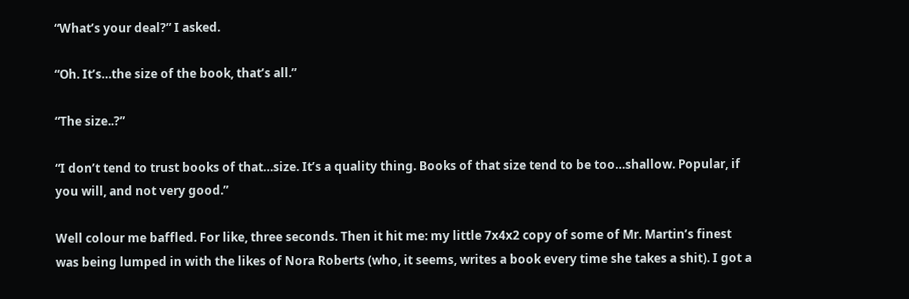“What’s your deal?” I asked.

“Oh. It’s…the size of the book, that’s all.”

“The size..?”

“I don’t tend to trust books of that…size. It’s a quality thing. Books of that size tend to be too…shallow. Popular, if you will, and not very good.”

Well colour me baffled. For like, three seconds. Then it hit me: my little 7x4x2 copy of some of Mr. Martin’s finest was being lumped in with the likes of Nora Roberts (who, it seems, writes a book every time she takes a shit). I got a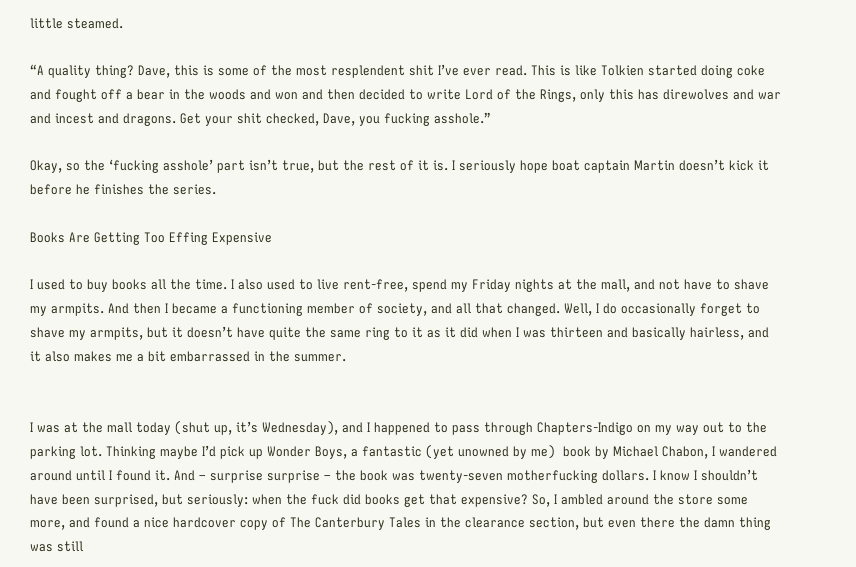little steamed.

“A quality thing? Dave, this is some of the most resplendent shit I’ve ever read. This is like Tolkien started doing coke and fought off a bear in the woods and won and then decided to write Lord of the Rings, only this has direwolves and war and incest and dragons. Get your shit checked, Dave, you fucking asshole.”

Okay, so the ‘fucking asshole’ part isn’t true, but the rest of it is. I seriously hope boat captain Martin doesn’t kick it before he finishes the series.

Books Are Getting Too Effing Expensive

I used to buy books all the time. I also used to live rent-free, spend my Friday nights at the mall, and not have to shave my armpits. And then I became a functioning member of society, and all that changed. Well, I do occasionally forget to shave my armpits, but it doesn’t have quite the same ring to it as it did when I was thirteen and basically hairless, and it also makes me a bit embarrassed in the summer.


I was at the mall today (shut up, it’s Wednesday), and I happened to pass through Chapters-Indigo on my way out to the parking lot. Thinking maybe I’d pick up Wonder Boys, a fantastic (yet unowned by me)  book by Michael Chabon, I wandered around until I found it. And – surprise surprise – the book was twenty-seven motherfucking dollars. I know I shouldn’t have been surprised, but seriously: when the fuck did books get that expensive? So, I ambled around the store some more, and found a nice hardcover copy of The Canterbury Tales in the clearance section, but even there the damn thing was still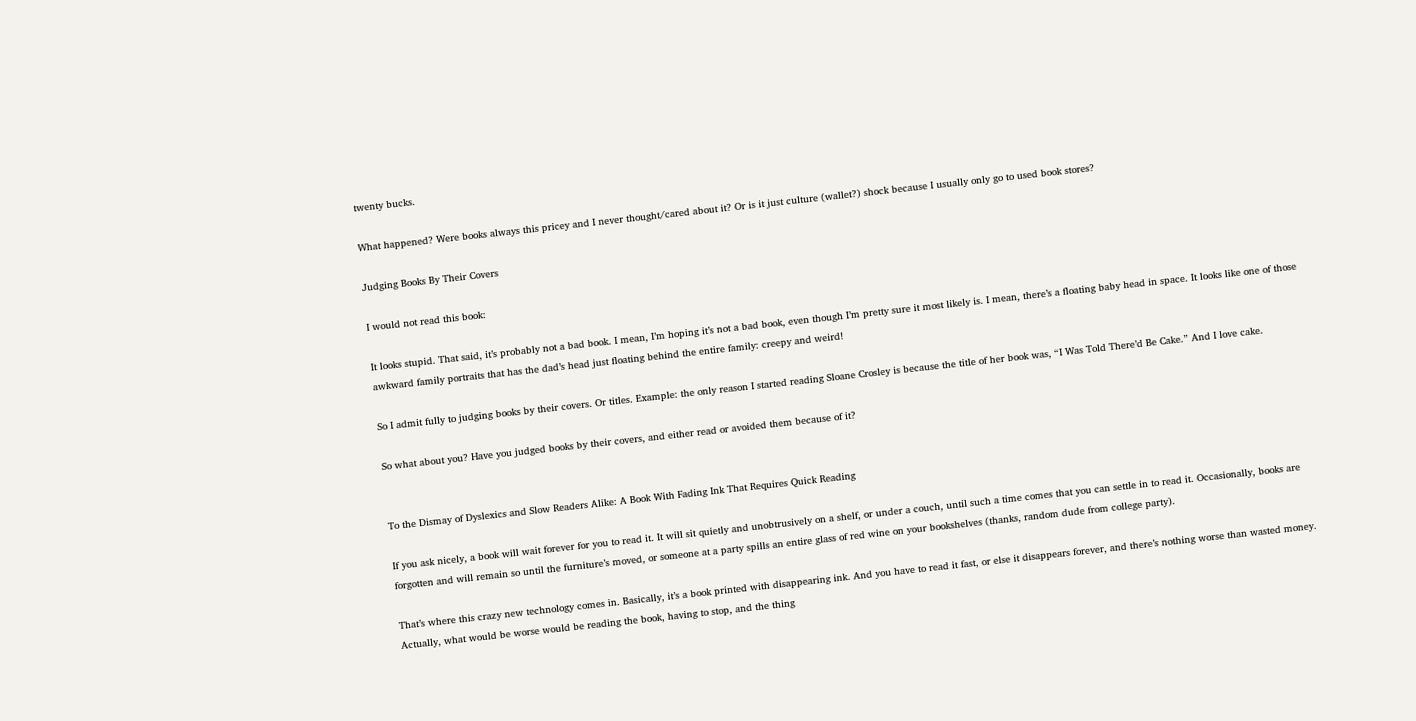twenty bucks.

What happened? Were books always this pricey and I never thought/cared about it? Or is it just culture (wallet?) shock because I usually only go to used book stores?

Judging Books By Their Covers

I would not read this book:

It looks stupid. That said, it’s probably not a bad book. I mean, I’m hoping it’s not a bad book, even though I’m pretty sure it most likely is. I mean, there’s a floating baby head in space. It looks like one of those awkward family portraits that has the dad’s head just floating behind the entire family: creepy and weird!

So I admit fully to judging books by their covers. Or titles. Example: the only reason I started reading Sloane Crosley is because the title of her book was, “I Was Told There’d Be Cake.” And I love cake.

So what about you? Have you judged books by their covers, and either read or avoided them because of it?


To the Dismay of Dyslexics and Slow Readers Alike: A Book With Fading Ink That Requires Quick Reading

If you ask nicely, a book will wait forever for you to read it. It will sit quietly and unobtrusively on a shelf, or under a couch, until such a time comes that you can settle in to read it. Occasionally, books are forgotten and will remain so until the furniture’s moved, or someone at a party spills an entire glass of red wine on your bookshelves (thanks, random dude from college party).

That’s where this crazy new technology comes in. Basically, it’s a book printed with disappearing ink. And you have to read it fast, or else it disappears forever, and there’s nothing worse than wasted money. Actually, what would be worse would be reading the book, having to stop, and the thing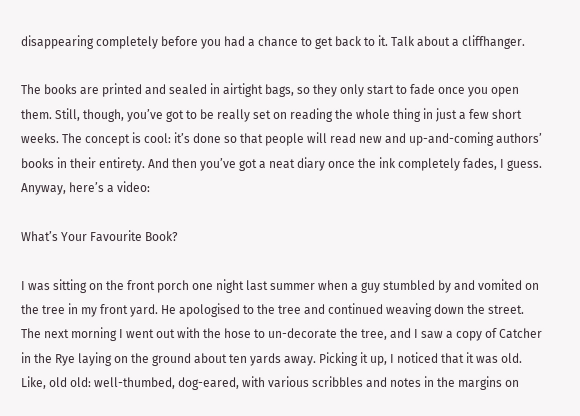disappearing completely before you had a chance to get back to it. Talk about a cliffhanger.

The books are printed and sealed in airtight bags, so they only start to fade once you open them. Still, though, you’ve got to be really set on reading the whole thing in just a few short weeks. The concept is cool: it’s done so that people will read new and up-and-coming authors’ books in their entirety. And then you’ve got a neat diary once the ink completely fades, I guess. Anyway, here’s a video:

What’s Your Favourite Book?

I was sitting on the front porch one night last summer when a guy stumbled by and vomited on the tree in my front yard. He apologised to the tree and continued weaving down the street. The next morning I went out with the hose to un-decorate the tree, and I saw a copy of Catcher in the Rye laying on the ground about ten yards away. Picking it up, I noticed that it was old. Like, old old: well-thumbed, dog-eared, with various scribbles and notes in the margins on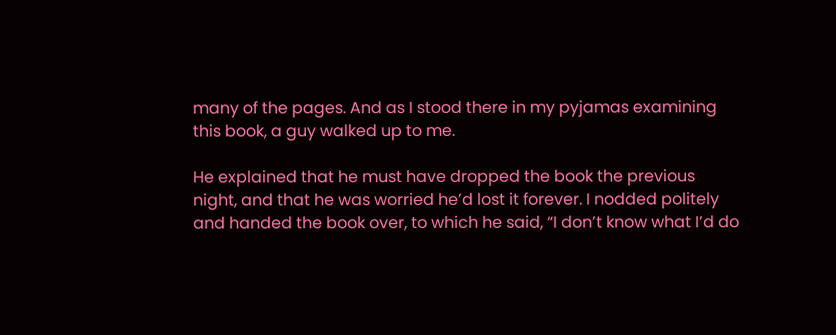many of the pages. And as I stood there in my pyjamas examining this book, a guy walked up to me.

He explained that he must have dropped the book the previous night, and that he was worried he’d lost it forever. I nodded politely and handed the book over, to which he said, “I don’t know what I’d do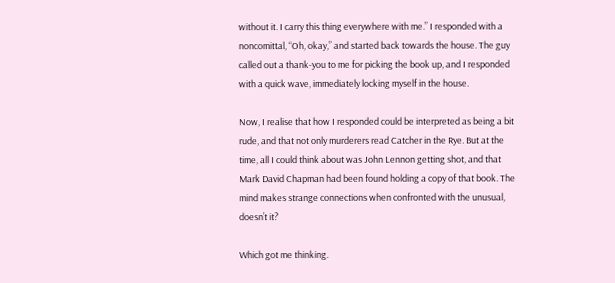without it. I carry this thing everywhere with me.” I responded with a noncomittal, “Oh, okay,” and started back towards the house. The guy called out a thank-you to me for picking the book up, and I responded with a quick wave, immediately locking myself in the house.

Now, I realise that how I responded could be interpreted as being a bit rude, and that not only murderers read Catcher in the Rye. But at the time, all I could think about was John Lennon getting shot, and that Mark David Chapman had been found holding a copy of that book. The mind makes strange connections when confronted with the unusual, doesn’t it?

Which got me thinking.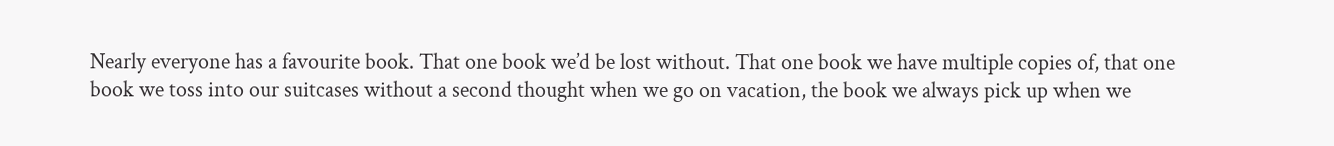Nearly everyone has a favourite book. That one book we’d be lost without. That one book we have multiple copies of, that one book we toss into our suitcases without a second thought when we go on vacation, the book we always pick up when we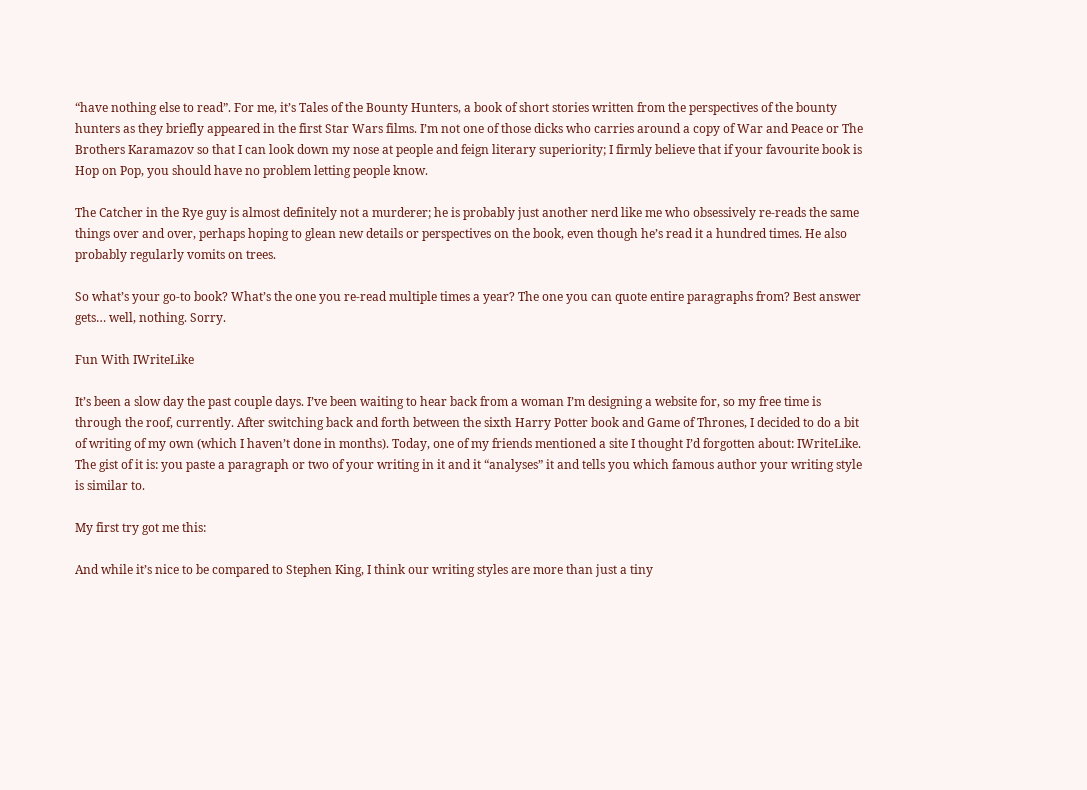“have nothing else to read”. For me, it’s Tales of the Bounty Hunters, a book of short stories written from the perspectives of the bounty hunters as they briefly appeared in the first Star Wars films. I’m not one of those dicks who carries around a copy of War and Peace or The Brothers Karamazov so that I can look down my nose at people and feign literary superiority; I firmly believe that if your favourite book is Hop on Pop, you should have no problem letting people know.

The Catcher in the Rye guy is almost definitely not a murderer; he is probably just another nerd like me who obsessively re-reads the same things over and over, perhaps hoping to glean new details or perspectives on the book, even though he’s read it a hundred times. He also probably regularly vomits on trees.

So what’s your go-to book? What’s the one you re-read multiple times a year? The one you can quote entire paragraphs from? Best answer gets… well, nothing. Sorry.

Fun With IWriteLike

It’s been a slow day the past couple days. I’ve been waiting to hear back from a woman I’m designing a website for, so my free time is through the roof, currently. After switching back and forth between the sixth Harry Potter book and Game of Thrones, I decided to do a bit of writing of my own (which I haven’t done in months). Today, one of my friends mentioned a site I thought I’d forgotten about: IWriteLike. The gist of it is: you paste a paragraph or two of your writing in it and it “analyses” it and tells you which famous author your writing style is similar to.

My first try got me this:

And while it’s nice to be compared to Stephen King, I think our writing styles are more than just a tiny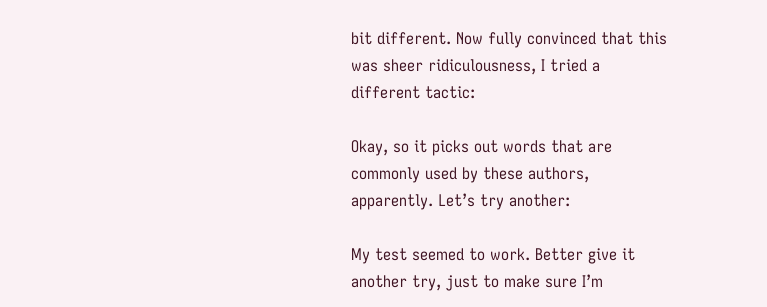bit different. Now fully convinced that this was sheer ridiculousness, I tried a different tactic:

Okay, so it picks out words that are commonly used by these authors, apparently. Let’s try another:

My test seemed to work. Better give it another try, just to make sure I’m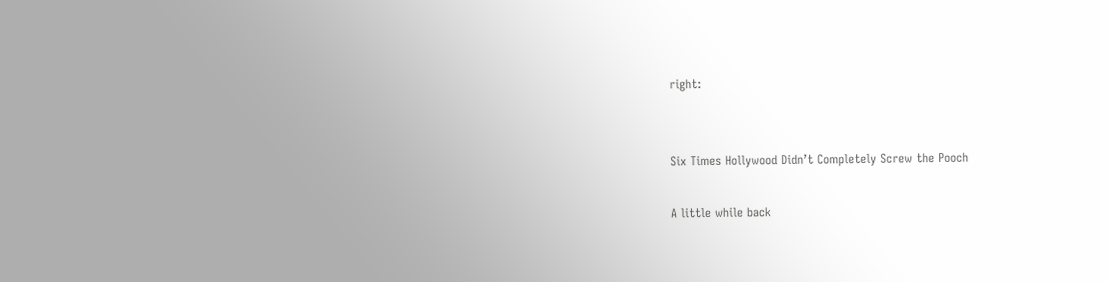right:


Six Times Hollywood Didn’t Completely Screw the Pooch

A little while back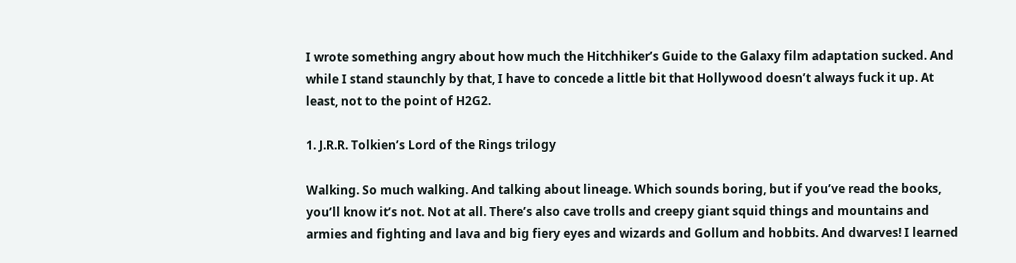I wrote something angry about how much the Hitchhiker’s Guide to the Galaxy film adaptation sucked. And while I stand staunchly by that, I have to concede a little bit that Hollywood doesn’t always fuck it up. At least, not to the point of H2G2.

1. J.R.R. Tolkien’s Lord of the Rings trilogy

Walking. So much walking. And talking about lineage. Which sounds boring, but if you’ve read the books, you’ll know it’s not. Not at all. There’s also cave trolls and creepy giant squid things and mountains and armies and fighting and lava and big fiery eyes and wizards and Gollum and hobbits. And dwarves! I learned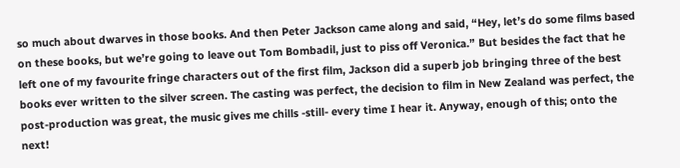so much about dwarves in those books. And then Peter Jackson came along and said, “Hey, let’s do some films based on these books, but we’re going to leave out Tom Bombadil, just to piss off Veronica.” But besides the fact that he left one of my favourite fringe characters out of the first film, Jackson did a superb job bringing three of the best books ever written to the silver screen. The casting was perfect, the decision to film in New Zealand was perfect, the post-production was great, the music gives me chills -still- every time I hear it. Anyway, enough of this; onto the next!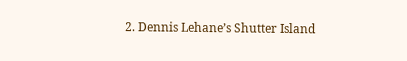2. Dennis Lehane’s Shutter Island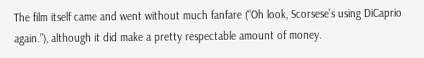The film itself came and went without much fanfare (“Oh look, Scorsese’s using DiCaprio again.”), although it did make a pretty respectable amount of money.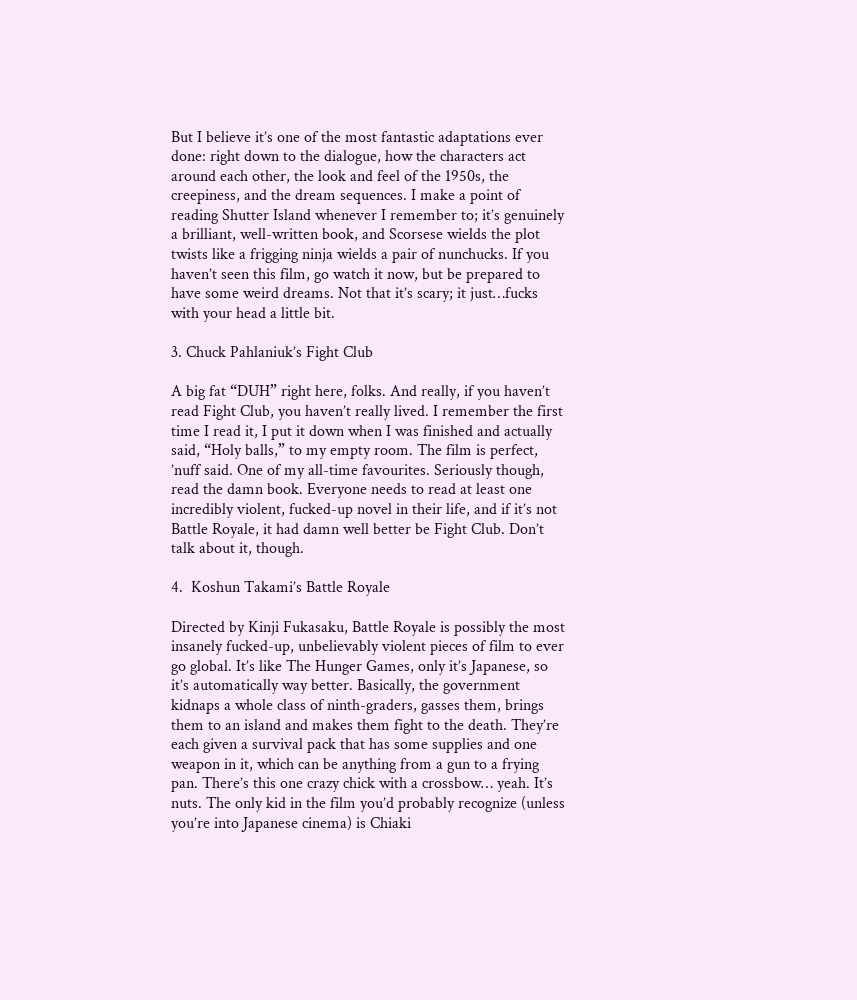But I believe it’s one of the most fantastic adaptations ever done: right down to the dialogue, how the characters act around each other, the look and feel of the 1950s, the creepiness, and the dream sequences. I make a point of reading Shutter Island whenever I remember to; it’s genuinely a brilliant, well-written book, and Scorsese wields the plot twists like a frigging ninja wields a pair of nunchucks. If you haven’t seen this film, go watch it now, but be prepared to have some weird dreams. Not that it’s scary; it just…fucks with your head a little bit.

3. Chuck Pahlaniuk’s Fight Club

A big fat “DUH” right here, folks. And really, if you haven’t read Fight Club, you haven’t really lived. I remember the first time I read it, I put it down when I was finished and actually said, “Holy balls,” to my empty room. The film is perfect, ’nuff said. One of my all-time favourites. Seriously though, read the damn book. Everyone needs to read at least one incredibly violent, fucked-up novel in their life, and if it’s not Battle Royale, it had damn well better be Fight Club. Don’t talk about it, though.

4.  Koshun Takami’s Battle Royale

Directed by Kinji Fukasaku, Battle Royale is possibly the most insanely fucked-up, unbelievably violent pieces of film to ever go global. It’s like The Hunger Games, only it’s Japanese, so it’s automatically way better. Basically, the government kidnaps a whole class of ninth-graders, gasses them, brings them to an island and makes them fight to the death. They’re each given a survival pack that has some supplies and one weapon in it, which can be anything from a gun to a frying pan. There’s this one crazy chick with a crossbow… yeah. It’s nuts. The only kid in the film you’d probably recognize (unless you’re into Japanese cinema) is Chiaki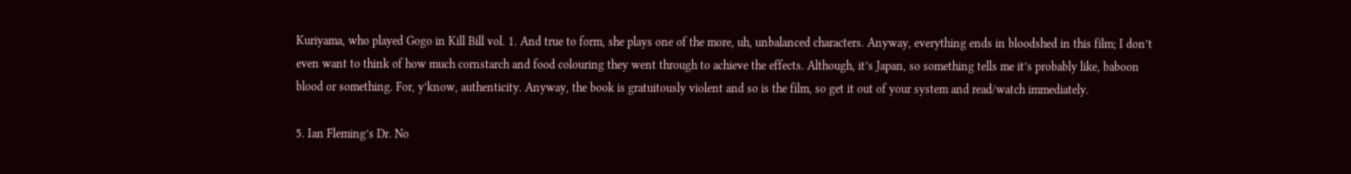Kuriyama, who played Gogo in Kill Bill vol. 1. And true to form, she plays one of the more, uh, unbalanced characters. Anyway, everything ends in bloodshed in this film; I don’t even want to think of how much cornstarch and food colouring they went through to achieve the effects. Although, it’s Japan, so something tells me it’s probably like, baboon blood or something. For, y’know, authenticity. Anyway, the book is gratuitously violent and so is the film, so get it out of your system and read/watch immediately.

5. Ian Fleming’s Dr. No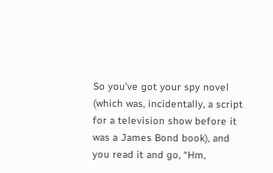So you’ve got your spy novel (which was, incidentally, a script for a television show before it was a James Bond book), and you read it and go, “Hm,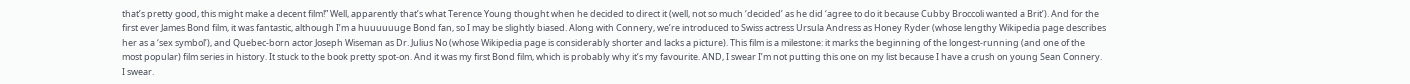that’s pretty good, this might make a decent film!” Well, apparently that’s what Terence Young thought when he decided to direct it (well, not so much ‘decided’ as he did ‘agree to do it because Cubby Broccoli wanted a Brit’). And for the first ever James Bond film, it was fantastic, although I’m a huuuuuuge Bond fan, so I may be slightly biased. Along with Connery, we’re introduced to Swiss actress Ursula Andress as Honey Ryder (whose lengthy Wikipedia page describes her as a ‘sex symbol’), and Quebec-born actor Joseph Wiseman as Dr. Julius No (whose Wikipedia page is considerably shorter and lacks a picture). This film is a milestone: it marks the beginning of the longest-running (and one of the most popular) film series in history. It stuck to the book pretty spot-on. And it was my first Bond film, which is probably why it’s my favourite. AND, I swear I’m not putting this one on my list because I have a crush on young Sean Connery. I swear.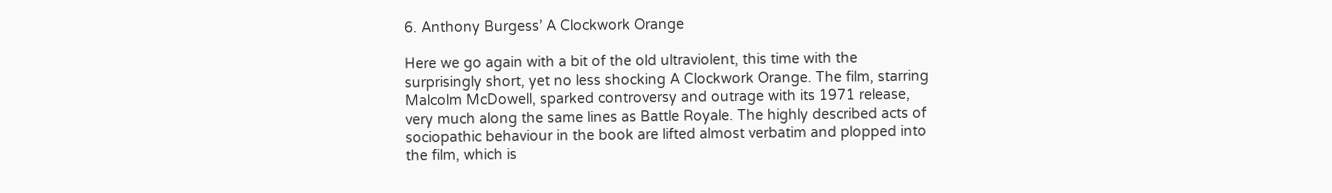6. Anthony Burgess’ A Clockwork Orange

Here we go again with a bit of the old ultraviolent, this time with the surprisingly short, yet no less shocking A Clockwork Orange. The film, starring Malcolm McDowell, sparked controversy and outrage with its 1971 release, very much along the same lines as Battle Royale. The highly described acts of sociopathic behaviour in the book are lifted almost verbatim and plopped into the film, which is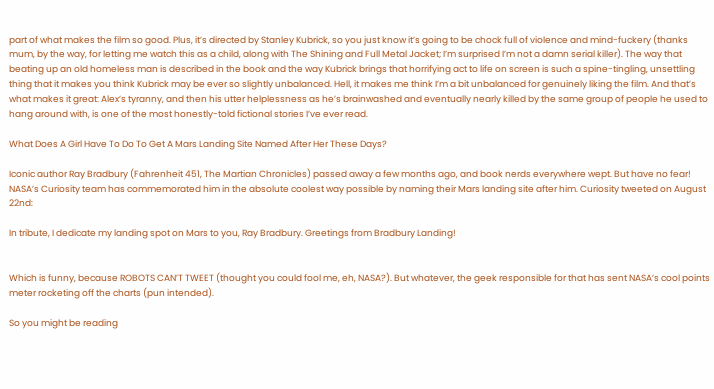part of what makes the film so good. Plus, it’s directed by Stanley Kubrick, so you just know it’s going to be chock full of violence and mind-fuckery (thanks mum, by the way, for letting me watch this as a child, along with The Shining and Full Metal Jacket; I’m surprised I’m not a damn serial killer). The way that beating up an old homeless man is described in the book and the way Kubrick brings that horrifying act to life on screen is such a spine-tingling, unsettling thing that it makes you think Kubrick may be ever so slightly unbalanced. Hell, it makes me think I’m a bit unbalanced for genuinely liking the film. And that’s what makes it great: Alex’s tyranny, and then his utter helplessness as he’s brainwashed and eventually nearly killed by the same group of people he used to hang around with, is one of the most honestly-told fictional stories I’ve ever read.

What Does A Girl Have To Do To Get A Mars Landing Site Named After Her These Days?

Iconic author Ray Bradbury (Fahrenheit 451, The Martian Chronicles) passed away a few months ago, and book nerds everywhere wept. But have no fear! NASA’s Curiosity team has commemorated him in the absolute coolest way possible by naming their Mars landing site after him. Curiosity tweeted on August 22nd:

In tribute, I dedicate my landing spot on Mars to you, Ray Bradbury. Greetings from Bradbury Landing!


Which is funny, because ROBOTS CAN’T TWEET (thought you could fool me, eh, NASA?). But whatever, the geek responsible for that has sent NASA’s cool points meter rocketing off the charts (pun intended).

So you might be reading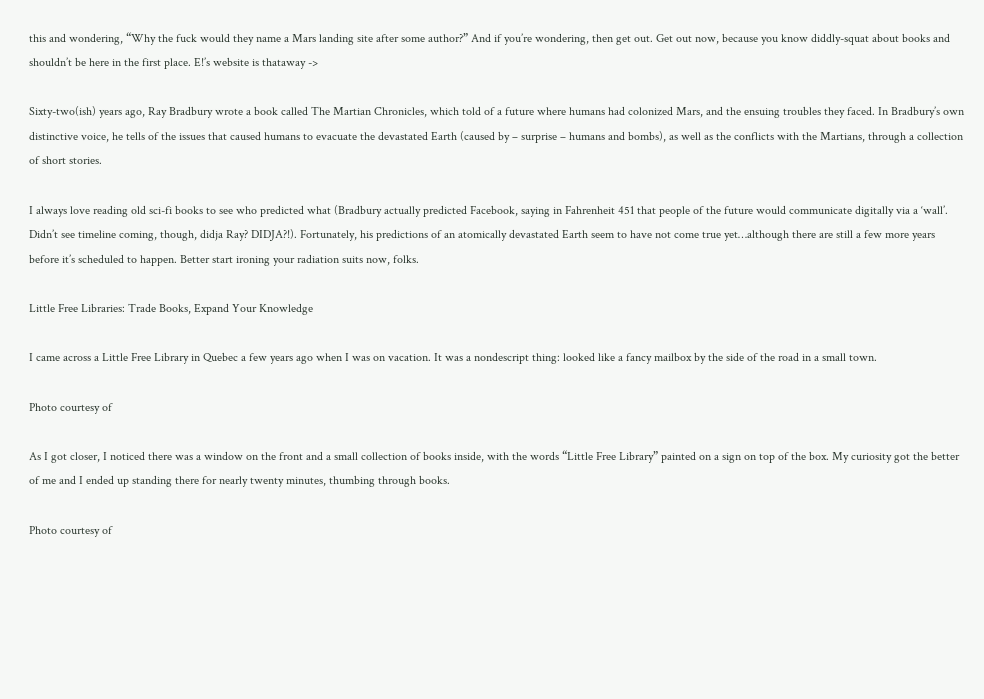this and wondering, “Why the fuck would they name a Mars landing site after some author?” And if you’re wondering, then get out. Get out now, because you know diddly-squat about books and shouldn’t be here in the first place. E!’s website is thataway ->

Sixty-two(ish) years ago, Ray Bradbury wrote a book called The Martian Chronicles, which told of a future where humans had colonized Mars, and the ensuing troubles they faced. In Bradbury’s own distinctive voice, he tells of the issues that caused humans to evacuate the devastated Earth (caused by – surprise – humans and bombs), as well as the conflicts with the Martians, through a collection of short stories.

I always love reading old sci-fi books to see who predicted what (Bradbury actually predicted Facebook, saying in Fahrenheit 451 that people of the future would communicate digitally via a ‘wall’. Didn’t see timeline coming, though, didja Ray? DIDJA?!). Fortunately, his predictions of an atomically devastated Earth seem to have not come true yet…although there are still a few more years before it’s scheduled to happen. Better start ironing your radiation suits now, folks.

Little Free Libraries: Trade Books, Expand Your Knowledge

I came across a Little Free Library in Quebec a few years ago when I was on vacation. It was a nondescript thing: looked like a fancy mailbox by the side of the road in a small town.

Photo courtesy of

As I got closer, I noticed there was a window on the front and a small collection of books inside, with the words “Little Free Library” painted on a sign on top of the box. My curiosity got the better of me and I ended up standing there for nearly twenty minutes, thumbing through books.

Photo courtesy of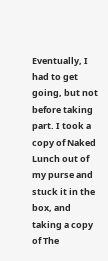Eventually, I had to get going, but not before taking part. I took a copy of Naked Lunch out of my purse and stuck it in the box, and taking a copy of The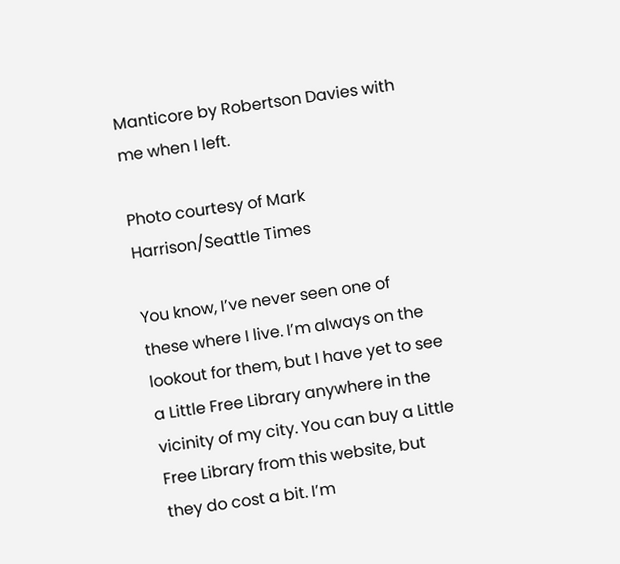Manticore by Robertson Davies with me when I left.

Photo courtesy of Mark Harrison/Seattle Times

You know, I’ve never seen one of these where I live. I’m always on the lookout for them, but I have yet to see a Little Free Library anywhere in the vicinity of my city. You can buy a Little Free Library from this website, but they do cost a bit. I’m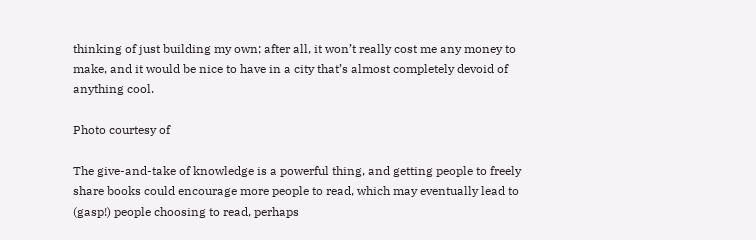thinking of just building my own; after all, it won’t really cost me any money to make, and it would be nice to have in a city that’s almost completely devoid of anything cool.

Photo courtesy of

The give-and-take of knowledge is a powerful thing, and getting people to freely share books could encourage more people to read, which may eventually lead to (gasp!) people choosing to read, perhaps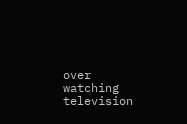over watching television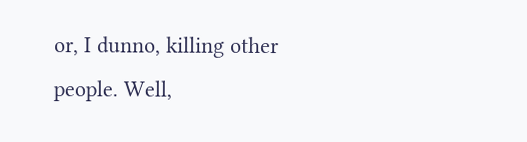or, I dunno, killing other people. Well,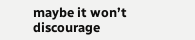maybe it won’t discourage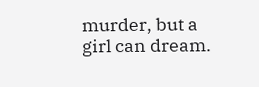murder, but a girl can dream.